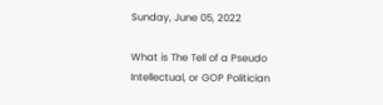Sunday, June 05, 2022

What is The Tell of a Pseudo Intellectual, or GOP Politician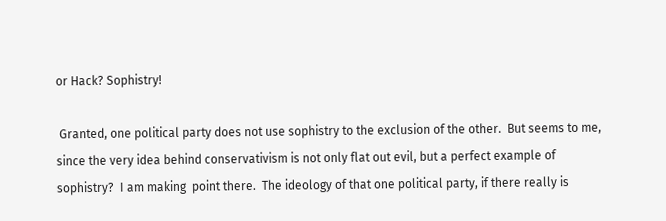or Hack? Sophistry!

 Granted, one political party does not use sophistry to the exclusion of the other.  But seems to me, since the very idea behind conservativism is not only flat out evil, but a perfect example of  sophistry?  I am making  point there.  The ideology of that one political party, if there really is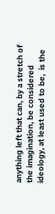anything left that can, by a stretch of the imagination, be considered ideology, at least used to be,  is the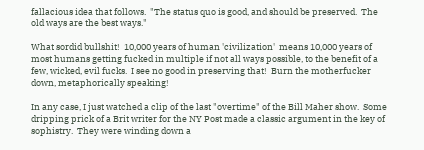fallacious idea that follows.  "The status quo is good, and should be preserved.  The old ways are the best ways."

What sordid bullshit!  10,000 years of human 'civilization'  means 10,000 years of most humans getting fucked in multiple if not all ways possible, to the benefit of a few, wicked, evil fucks.  I see no good in preserving that!  Burn the motherfucker down, metaphorically speaking!

In any case, I just watched a clip of the last "overtime" of the Bill Maher show.  Some dripping prick of a Brit writer for the NY Post made a classic argument in the key of sophistry.  They were winding down a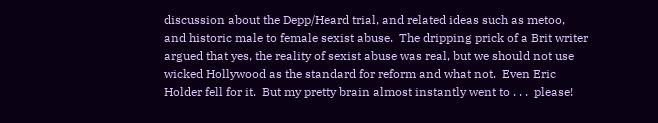discussion about the Depp/Heard trial, and related ideas such as metoo, and historic male to female sexist abuse.  The dripping prick of a Brit writer argued that yes, the reality of sexist abuse was real, but we should not use wicked Hollywood as the standard for reform and what not.  Even Eric Holder fell for it.  But my pretty brain almost instantly went to . . .  please!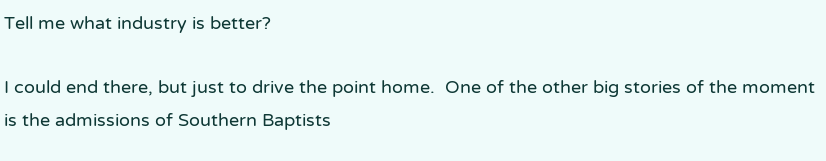Tell me what industry is better?

I could end there, but just to drive the point home.  One of the other big stories of the moment is the admissions of Southern Baptists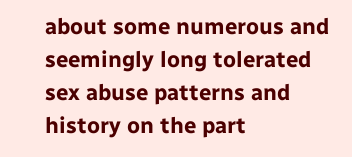about some numerous and seemingly long tolerated sex abuse patterns and history on the part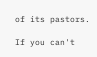of its pastors.

If you can't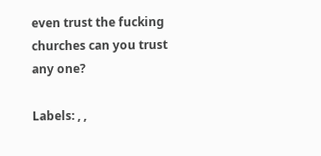even trust the fucking churches can you trust any one?

Labels: , ,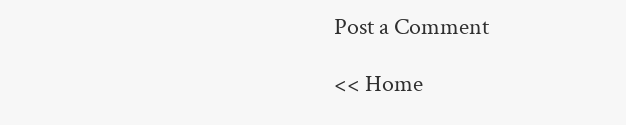Post a Comment

<< Home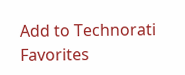Add to Technorati Favorites